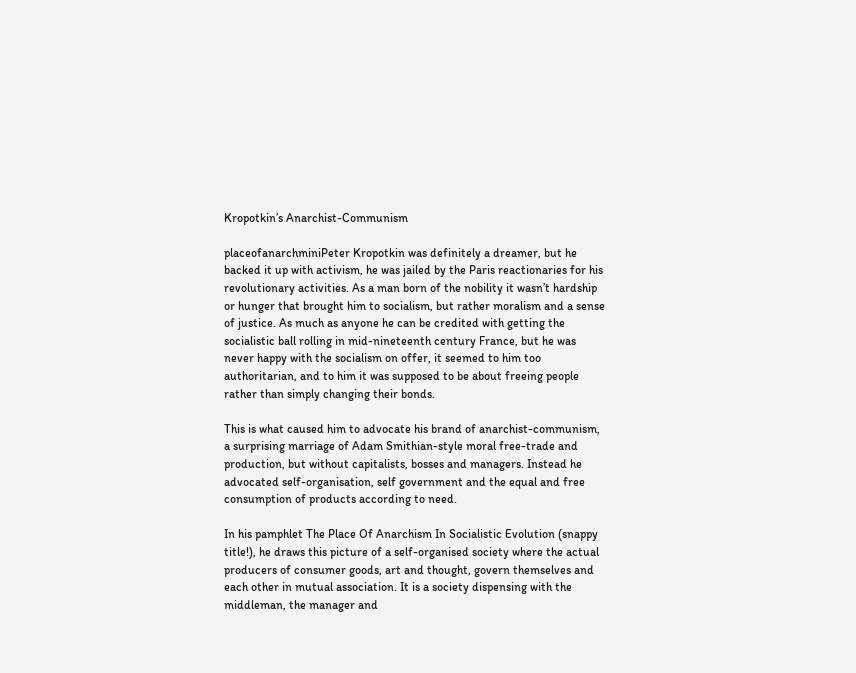Kropotkin’s Anarchist-Communism

placeofanarchminiPeter Kropotkin was definitely a dreamer, but he backed it up with activism, he was jailed by the Paris reactionaries for his revolutionary activities. As a man born of the nobility it wasn’t hardship or hunger that brought him to socialism, but rather moralism and a sense of justice. As much as anyone he can be credited with getting the socialistic ball rolling in mid-nineteenth century France, but he was never happy with the socialism on offer, it seemed to him too authoritarian, and to him it was supposed to be about freeing people rather than simply changing their bonds.

This is what caused him to advocate his brand of anarchist-communism, a surprising marriage of Adam Smithian-style moral free-trade and production, but without capitalists, bosses and managers. Instead he advocated self-organisation, self government and the equal and free consumption of products according to need.

In his pamphlet The Place Of Anarchism In Socialistic Evolution (snappy title!), he draws this picture of a self-organised society where the actual producers of consumer goods, art and thought, govern themselves and each other in mutual association. It is a society dispensing with the middleman, the manager and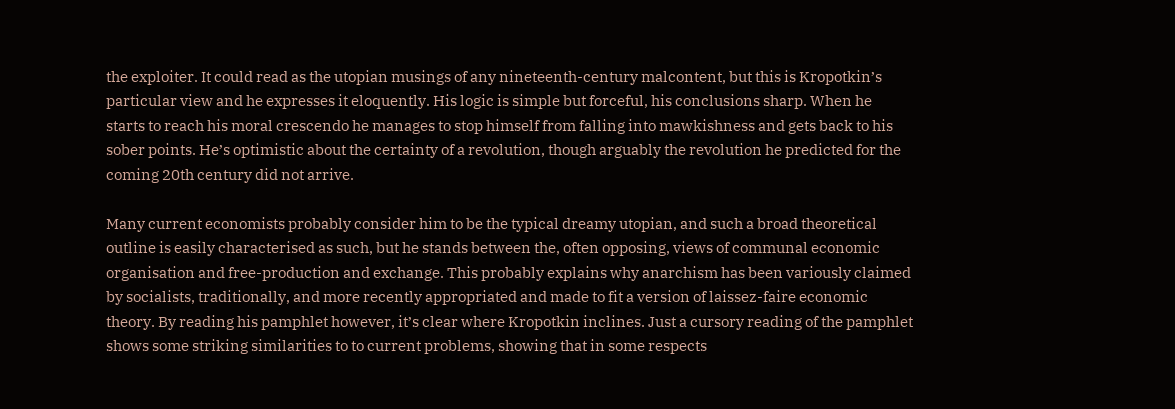the exploiter. It could read as the utopian musings of any nineteenth-century malcontent, but this is Kropotkin’s particular view and he expresses it eloquently. His logic is simple but forceful, his conclusions sharp. When he starts to reach his moral crescendo he manages to stop himself from falling into mawkishness and gets back to his sober points. He’s optimistic about the certainty of a revolution, though arguably the revolution he predicted for the coming 20th century did not arrive.

Many current economists probably consider him to be the typical dreamy utopian, and such a broad theoretical outline is easily characterised as such, but he stands between the, often opposing, views of communal economic organisation and free-production and exchange. This probably explains why anarchism has been variously claimed by socialists, traditionally, and more recently appropriated and made to fit a version of laissez-faire economic theory. By reading his pamphlet however, it’s clear where Kropotkin inclines. Just a cursory reading of the pamphlet shows some striking similarities to to current problems, showing that in some respects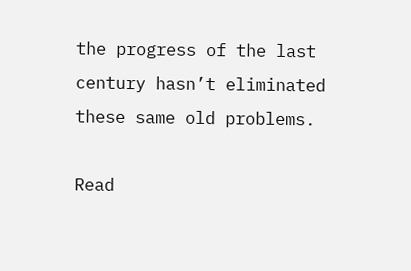the progress of the last century hasn’t eliminated these same old problems.

Read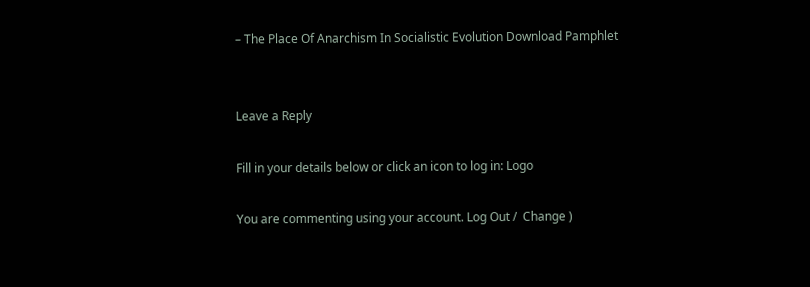– The Place Of Anarchism In Socialistic Evolution Download Pamphlet


Leave a Reply

Fill in your details below or click an icon to log in: Logo

You are commenting using your account. Log Out /  Change )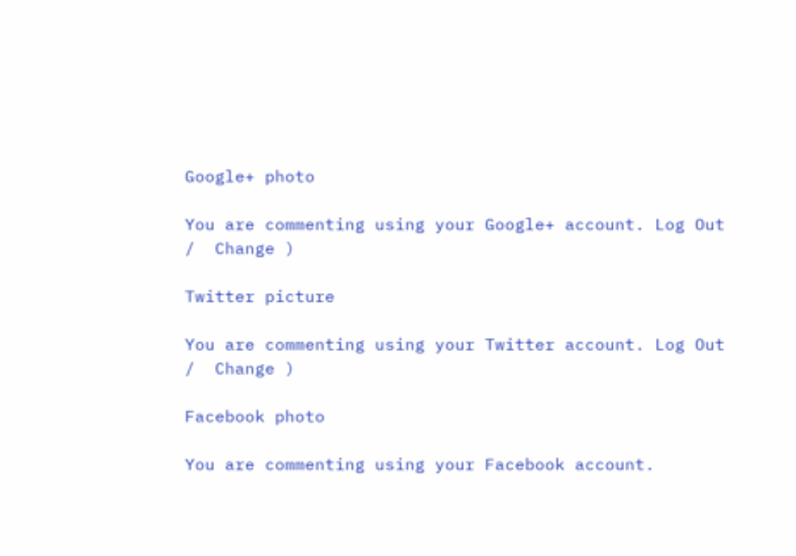Google+ photo

You are commenting using your Google+ account. Log Out /  Change )

Twitter picture

You are commenting using your Twitter account. Log Out /  Change )

Facebook photo

You are commenting using your Facebook account.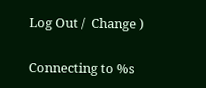Log Out /  Change )


Connecting to %s